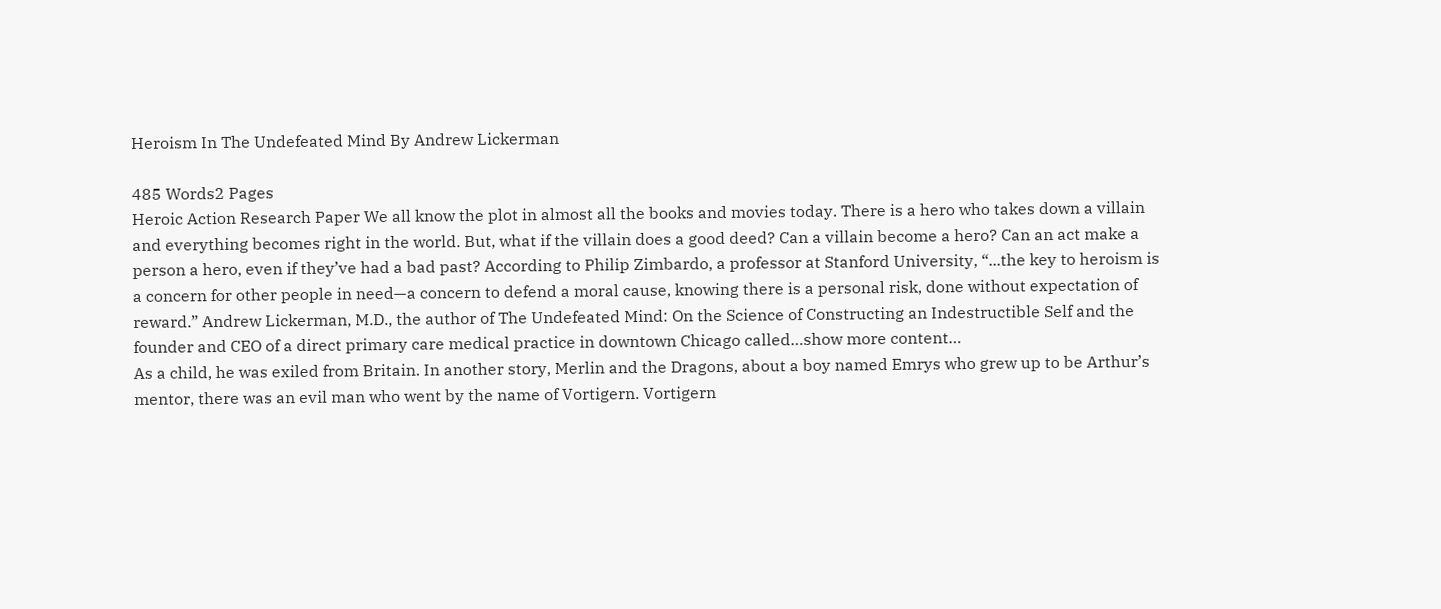Heroism In The Undefeated Mind By Andrew Lickerman

485 Words2 Pages
Heroic Action Research Paper We all know the plot in almost all the books and movies today. There is a hero who takes down a villain and everything becomes right in the world. But, what if the villain does a good deed? Can a villain become a hero? Can an act make a person a hero, even if they’ve had a bad past? According to Philip Zimbardo, a professor at Stanford University, “...the key to heroism is a concern for other people in need—a concern to defend a moral cause, knowing there is a personal risk, done without expectation of reward.” Andrew Lickerman, M.D., the author of The Undefeated Mind: On the Science of Constructing an Indestructible Self and the founder and CEO of a direct primary care medical practice in downtown Chicago called…show more content…
As a child, he was exiled from Britain. In another story, Merlin and the Dragons, about a boy named Emrys who grew up to be Arthur’s mentor, there was an evil man who went by the name of Vortigern. Vortigern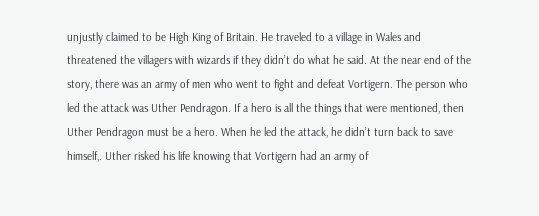unjustly claimed to be High King of Britain. He traveled to a village in Wales and threatened the villagers with wizards if they didn’t do what he said. At the near end of the story, there was an army of men who went to fight and defeat Vortigern. The person who led the attack was Uther Pendragon. If a hero is all the things that were mentioned, then Uther Pendragon must be a hero. When he led the attack, he didn’t turn back to save himself,. Uther risked his life knowing that Vortigern had an army of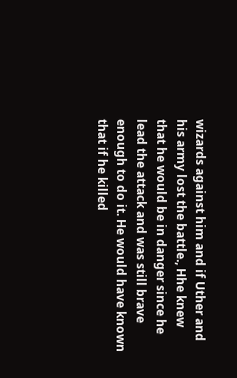wizards against him and if Uther and his army lost the battle., Hhe knew that he would be in danger since he lead the attack and was still brave enough to do it. He would have known that if he killed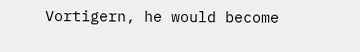Vortigern, he would become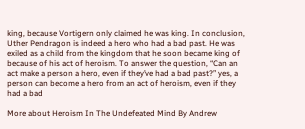king, because Vortigern only claimed he was king. In conclusion, Uther Pendragon is indeed a hero who had a bad past. He was exiled as a child from the kingdom that he soon became king of because of his act of heroism. To answer the question, “Can an act make a person a hero, even if they’ve had a bad past?” yes, a person can become a hero from an act of heroism, even if they had a bad

More about Heroism In The Undefeated Mind By Andrew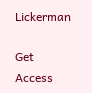Lickerman

Get Access